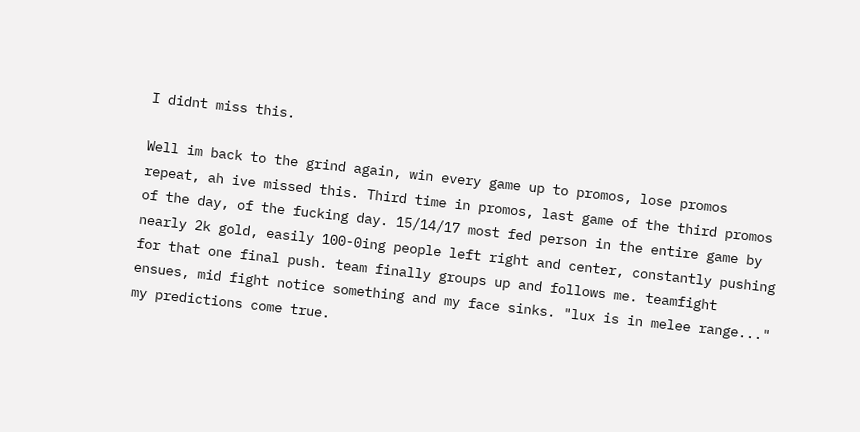I didnt miss this.

Well im back to the grind again, win every game up to promos, lose promos repeat, ah ive missed this. Third time in promos, last game of the third promos of the day, of the fucking day. 15/14/17 most fed person in the entire game by nearly 2k gold, easily 100-0ing people left right and center, constantly pushing for that one final push. team finally groups up and follows me. teamfight ensues, mid fight notice something and my face sinks. "lux is in melee range..." my predictions come true.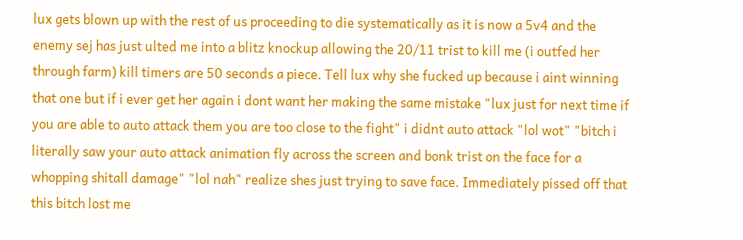lux gets blown up with the rest of us proceeding to die systematically as it is now a 5v4 and the enemy sej has just ulted me into a blitz knockup allowing the 20/11 trist to kill me (i outfed her through farm) kill timers are 50 seconds a piece. Tell lux why she fucked up because i aint winning that one but if i ever get her again i dont want her making the same mistake "lux just for next time if you are able to auto attack them you are too close to the fight" i didnt auto attack "lol wot" "bitch i literally saw your auto attack animation fly across the screen and bonk trist on the face for a whopping shitall damage" "lol nah" realize shes just trying to save face. Immediately pissed off that this bitch lost me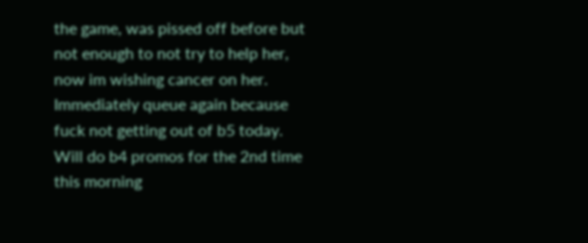the game, was pissed off before but not enough to not try to help her, now im wishing cancer on her. Immediately queue again because fuck not getting out of b5 today. Will do b4 promos for the 2nd time this morning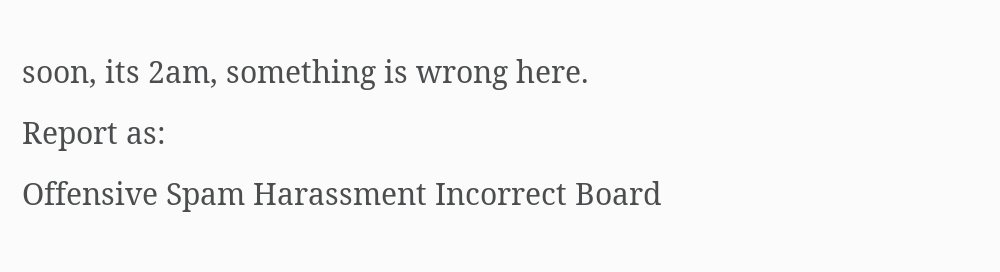soon, its 2am, something is wrong here.
Report as:
Offensive Spam Harassment Incorrect Board